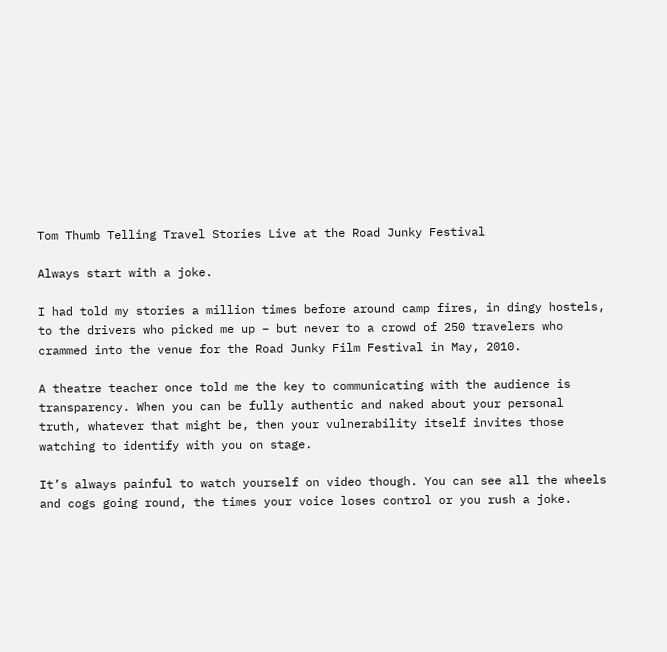Tom Thumb Telling Travel Stories Live at the Road Junky Festival

Always start with a joke.

I had told my stories a million times before around camp fires, in dingy hostels, to the drivers who picked me up – but never to a crowd of 250 travelers who crammed into the venue for the Road Junky Film Festival in May, 2010.

A theatre teacher once told me the key to communicating with the audience is transparency. When you can be fully authentic and naked about your personal truth, whatever that might be, then your vulnerability itself invites those watching to identify with you on stage.

It’s always painful to watch yourself on video though. You can see all the wheels and cogs going round, the times your voice loses control or you rush a joke.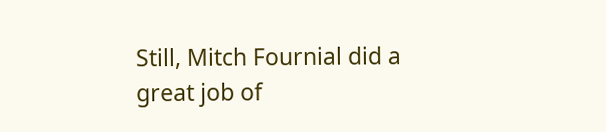Still, Mitch Fournial did a great job of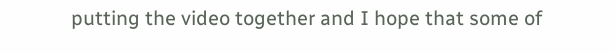putting the video together and I hope that some of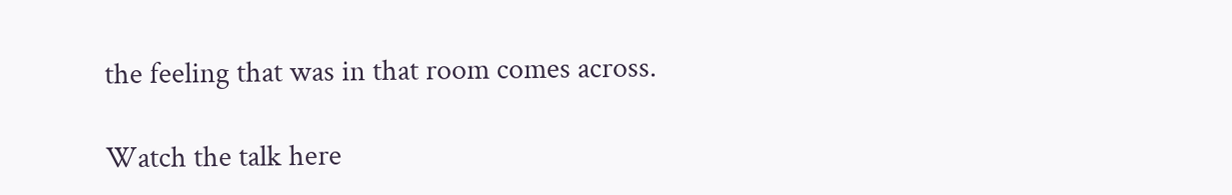the feeling that was in that room comes across.

Watch the talk here